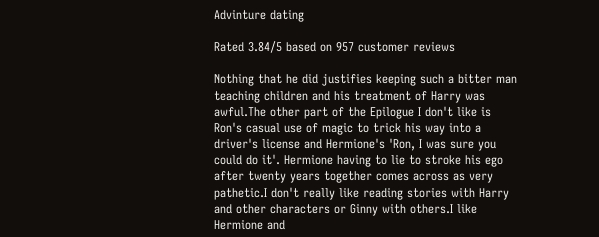Advinture dating

Rated 3.84/5 based on 957 customer reviews

Nothing that he did justifies keeping such a bitter man teaching children and his treatment of Harry was awful.The other part of the Epilogue I don't like is Ron's casual use of magic to trick his way into a driver's license and Hermione's 'Ron, I was sure you could do it'. Hermione having to lie to stroke his ego after twenty years together comes across as very pathetic.I don't really like reading stories with Harry and other characters or Ginny with others.I like Hermione and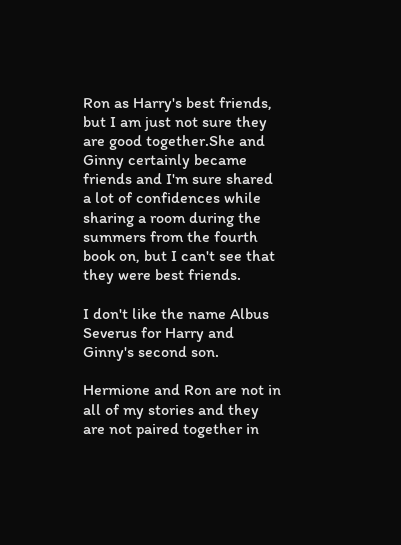Ron as Harry's best friends, but I am just not sure they are good together.She and Ginny certainly became friends and I'm sure shared a lot of confidences while sharing a room during the summers from the fourth book on, but I can't see that they were best friends.

I don't like the name Albus Severus for Harry and Ginny's second son.

Hermione and Ron are not in all of my stories and they are not paired together in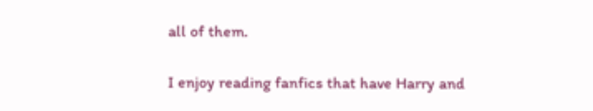all of them.

I enjoy reading fanfics that have Harry and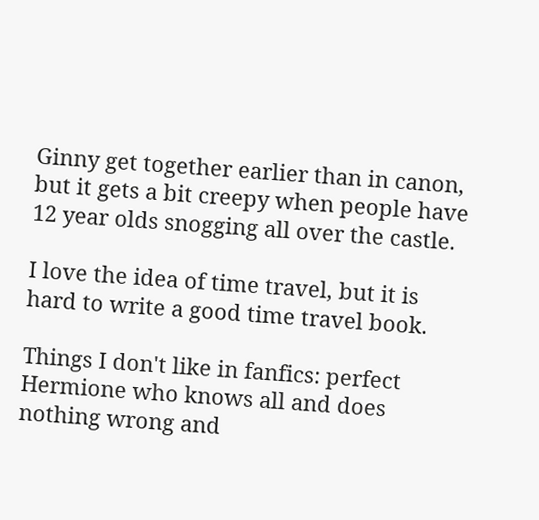Ginny get together earlier than in canon, but it gets a bit creepy when people have 12 year olds snogging all over the castle.

I love the idea of time travel, but it is hard to write a good time travel book.

Things I don't like in fanfics: perfect Hermione who knows all and does nothing wrong and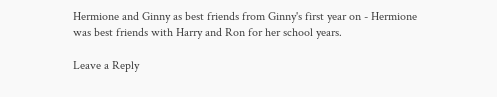Hermione and Ginny as best friends from Ginny's first year on - Hermione was best friends with Harry and Ron for her school years.

Leave a Reply